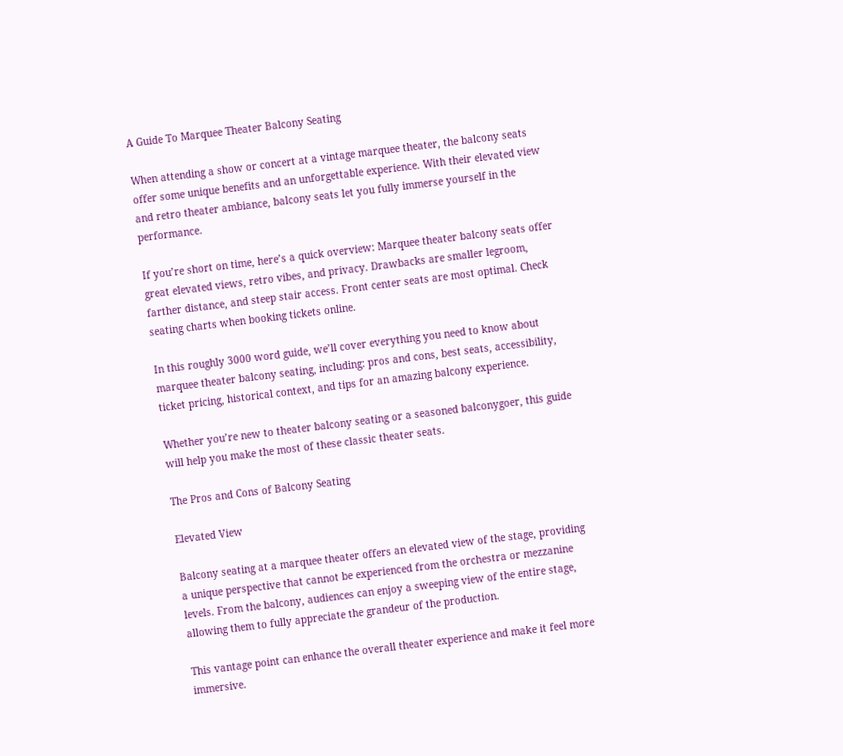A Guide To Marquee Theater Balcony Seating

When attending a show or concert at a vintage marquee theater, the balcony seats offer some unique benefits and an unforgettable experience. With their elevated view and retro theater ambiance, balcony seats let you fully immerse yourself in the performance.

If you’re short on time, here’s a quick overview: Marquee theater balcony seats offer great elevated views, retro vibes, and privacy. Drawbacks are smaller legroom, farther distance, and steep stair access. Front center seats are most optimal. Check seating charts when booking tickets online.

In this roughly 3000 word guide, we’ll cover everything you need to know about marquee theater balcony seating, including: pros and cons, best seats, accessibility, ticket pricing, historical context, and tips for an amazing balcony experience.

Whether you’re new to theater balcony seating or a seasoned balconygoer, this guide will help you make the most of these classic theater seats.

The Pros and Cons of Balcony Seating

Elevated View

Balcony seating at a marquee theater offers an elevated view of the stage, providing a unique perspective that cannot be experienced from the orchestra or mezzanine levels. From the balcony, audiences can enjoy a sweeping view of the entire stage, allowing them to fully appreciate the grandeur of the production.

This vantage point can enhance the overall theater experience and make it feel more immersive.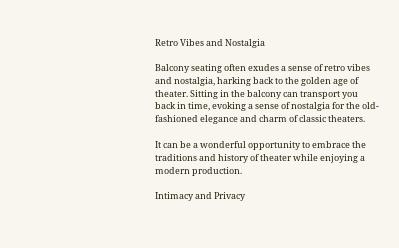Retro Vibes and Nostalgia

Balcony seating often exudes a sense of retro vibes and nostalgia, harking back to the golden age of theater. Sitting in the balcony can transport you back in time, evoking a sense of nostalgia for the old-fashioned elegance and charm of classic theaters.

It can be a wonderful opportunity to embrace the traditions and history of theater while enjoying a modern production.

Intimacy and Privacy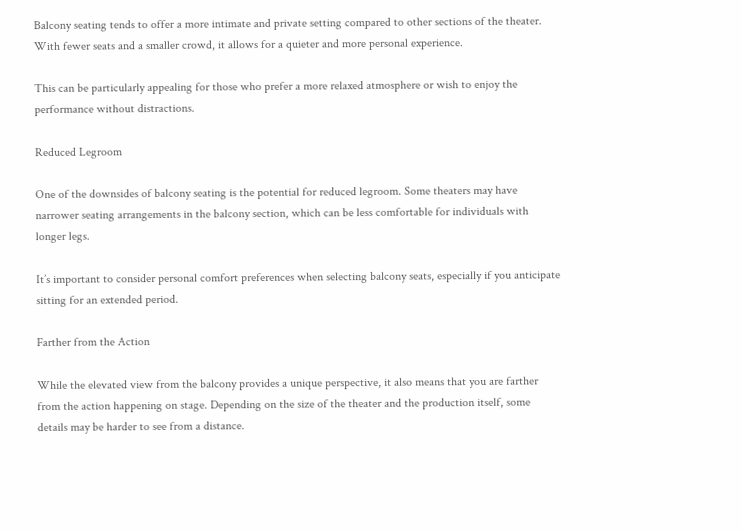Balcony seating tends to offer a more intimate and private setting compared to other sections of the theater. With fewer seats and a smaller crowd, it allows for a quieter and more personal experience.

This can be particularly appealing for those who prefer a more relaxed atmosphere or wish to enjoy the performance without distractions.

Reduced Legroom

One of the downsides of balcony seating is the potential for reduced legroom. Some theaters may have narrower seating arrangements in the balcony section, which can be less comfortable for individuals with longer legs.

It’s important to consider personal comfort preferences when selecting balcony seats, especially if you anticipate sitting for an extended period.

Farther from the Action

While the elevated view from the balcony provides a unique perspective, it also means that you are farther from the action happening on stage. Depending on the size of the theater and the production itself, some details may be harder to see from a distance.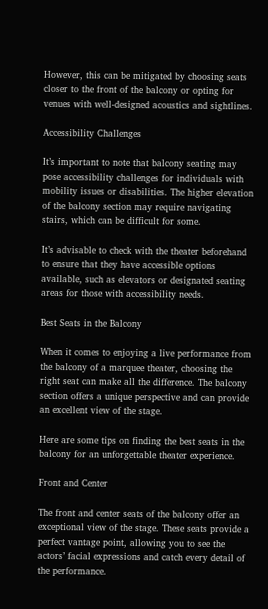However, this can be mitigated by choosing seats closer to the front of the balcony or opting for venues with well-designed acoustics and sightlines.

Accessibility Challenges

It’s important to note that balcony seating may pose accessibility challenges for individuals with mobility issues or disabilities. The higher elevation of the balcony section may require navigating stairs, which can be difficult for some.

It’s advisable to check with the theater beforehand to ensure that they have accessible options available, such as elevators or designated seating areas for those with accessibility needs.

Best Seats in the Balcony

When it comes to enjoying a live performance from the balcony of a marquee theater, choosing the right seat can make all the difference. The balcony section offers a unique perspective and can provide an excellent view of the stage.

Here are some tips on finding the best seats in the balcony for an unforgettable theater experience.

Front and Center

The front and center seats of the balcony offer an exceptional view of the stage. These seats provide a perfect vantage point, allowing you to see the actors’ facial expressions and catch every detail of the performance.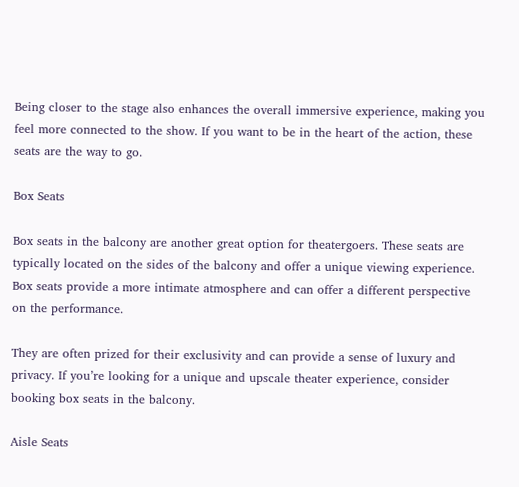Being closer to the stage also enhances the overall immersive experience, making you feel more connected to the show. If you want to be in the heart of the action, these seats are the way to go.

Box Seats

Box seats in the balcony are another great option for theatergoers. These seats are typically located on the sides of the balcony and offer a unique viewing experience. Box seats provide a more intimate atmosphere and can offer a different perspective on the performance.

They are often prized for their exclusivity and can provide a sense of luxury and privacy. If you’re looking for a unique and upscale theater experience, consider booking box seats in the balcony.

Aisle Seats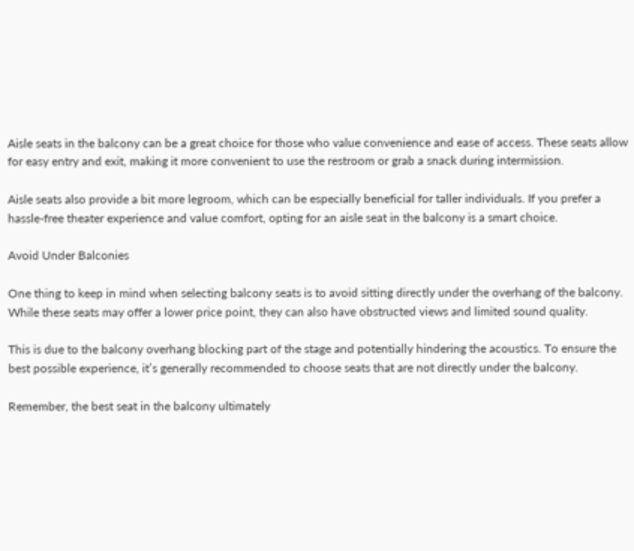Aisle seats in the balcony can be a great choice for those who value convenience and ease of access. These seats allow for easy entry and exit, making it more convenient to use the restroom or grab a snack during intermission.

Aisle seats also provide a bit more legroom, which can be especially beneficial for taller individuals. If you prefer a hassle-free theater experience and value comfort, opting for an aisle seat in the balcony is a smart choice.

Avoid Under Balconies

One thing to keep in mind when selecting balcony seats is to avoid sitting directly under the overhang of the balcony. While these seats may offer a lower price point, they can also have obstructed views and limited sound quality.

This is due to the balcony overhang blocking part of the stage and potentially hindering the acoustics. To ensure the best possible experience, it’s generally recommended to choose seats that are not directly under the balcony.

Remember, the best seat in the balcony ultimately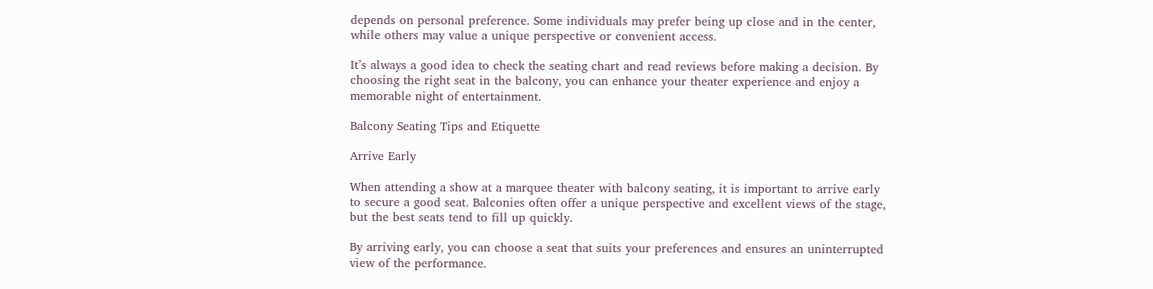depends on personal preference. Some individuals may prefer being up close and in the center, while others may value a unique perspective or convenient access.

It’s always a good idea to check the seating chart and read reviews before making a decision. By choosing the right seat in the balcony, you can enhance your theater experience and enjoy a memorable night of entertainment.

Balcony Seating Tips and Etiquette

Arrive Early

When attending a show at a marquee theater with balcony seating, it is important to arrive early to secure a good seat. Balconies often offer a unique perspective and excellent views of the stage, but the best seats tend to fill up quickly.

By arriving early, you can choose a seat that suits your preferences and ensures an uninterrupted view of the performance.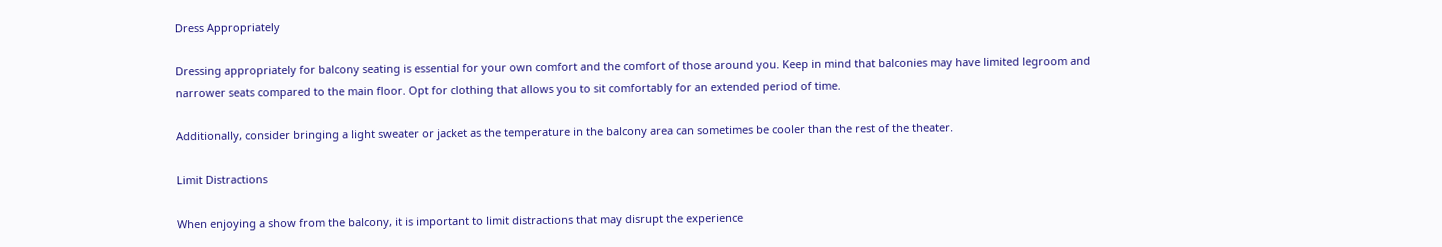Dress Appropriately

Dressing appropriately for balcony seating is essential for your own comfort and the comfort of those around you. Keep in mind that balconies may have limited legroom and narrower seats compared to the main floor. Opt for clothing that allows you to sit comfortably for an extended period of time.

Additionally, consider bringing a light sweater or jacket as the temperature in the balcony area can sometimes be cooler than the rest of the theater.

Limit Distractions

When enjoying a show from the balcony, it is important to limit distractions that may disrupt the experience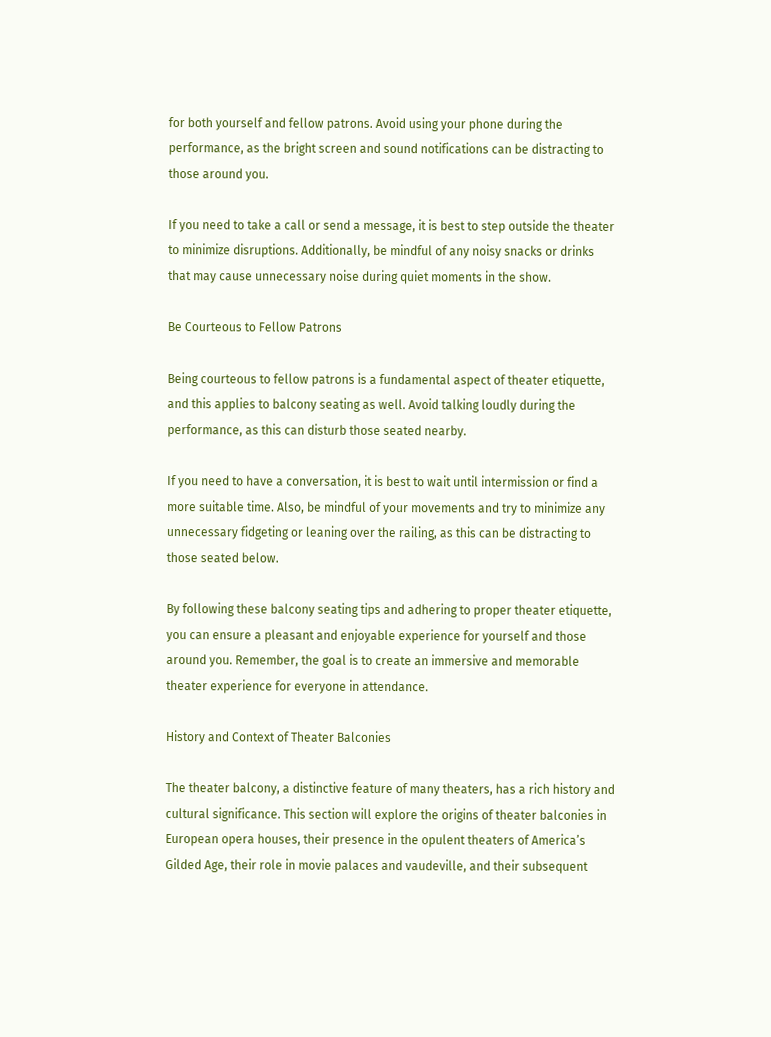for both yourself and fellow patrons. Avoid using your phone during the performance, as the bright screen and sound notifications can be distracting to those around you.

If you need to take a call or send a message, it is best to step outside the theater to minimize disruptions. Additionally, be mindful of any noisy snacks or drinks that may cause unnecessary noise during quiet moments in the show.

Be Courteous to Fellow Patrons

Being courteous to fellow patrons is a fundamental aspect of theater etiquette, and this applies to balcony seating as well. Avoid talking loudly during the performance, as this can disturb those seated nearby.

If you need to have a conversation, it is best to wait until intermission or find a more suitable time. Also, be mindful of your movements and try to minimize any unnecessary fidgeting or leaning over the railing, as this can be distracting to those seated below.

By following these balcony seating tips and adhering to proper theater etiquette, you can ensure a pleasant and enjoyable experience for yourself and those around you. Remember, the goal is to create an immersive and memorable theater experience for everyone in attendance.

History and Context of Theater Balconies

The theater balcony, a distinctive feature of many theaters, has a rich history and cultural significance. This section will explore the origins of theater balconies in European opera houses, their presence in the opulent theaters of America’s Gilded Age, their role in movie palaces and vaudeville, and their subsequent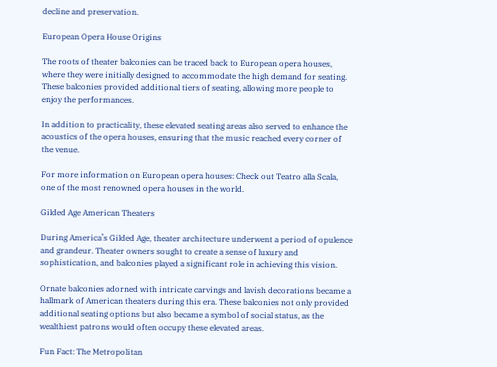decline and preservation.

European Opera House Origins

The roots of theater balconies can be traced back to European opera houses, where they were initially designed to accommodate the high demand for seating. These balconies provided additional tiers of seating, allowing more people to enjoy the performances.

In addition to practicality, these elevated seating areas also served to enhance the acoustics of the opera houses, ensuring that the music reached every corner of the venue.

For more information on European opera houses: Check out Teatro alla Scala, one of the most renowned opera houses in the world.

Gilded Age American Theaters

During America’s Gilded Age, theater architecture underwent a period of opulence and grandeur. Theater owners sought to create a sense of luxury and sophistication, and balconies played a significant role in achieving this vision.

Ornate balconies adorned with intricate carvings and lavish decorations became a hallmark of American theaters during this era. These balconies not only provided additional seating options but also became a symbol of social status, as the wealthiest patrons would often occupy these elevated areas.

Fun Fact: The Metropolitan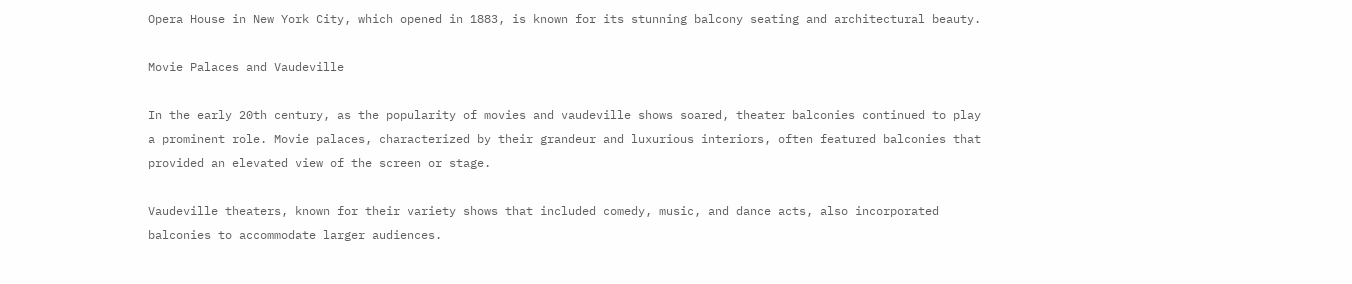Opera House in New York City, which opened in 1883, is known for its stunning balcony seating and architectural beauty.

Movie Palaces and Vaudeville

In the early 20th century, as the popularity of movies and vaudeville shows soared, theater balconies continued to play a prominent role. Movie palaces, characterized by their grandeur and luxurious interiors, often featured balconies that provided an elevated view of the screen or stage.

Vaudeville theaters, known for their variety shows that included comedy, music, and dance acts, also incorporated balconies to accommodate larger audiences.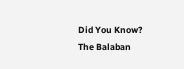Did You Know? The Balaban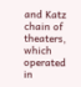and Katz chain of theaters, which operated in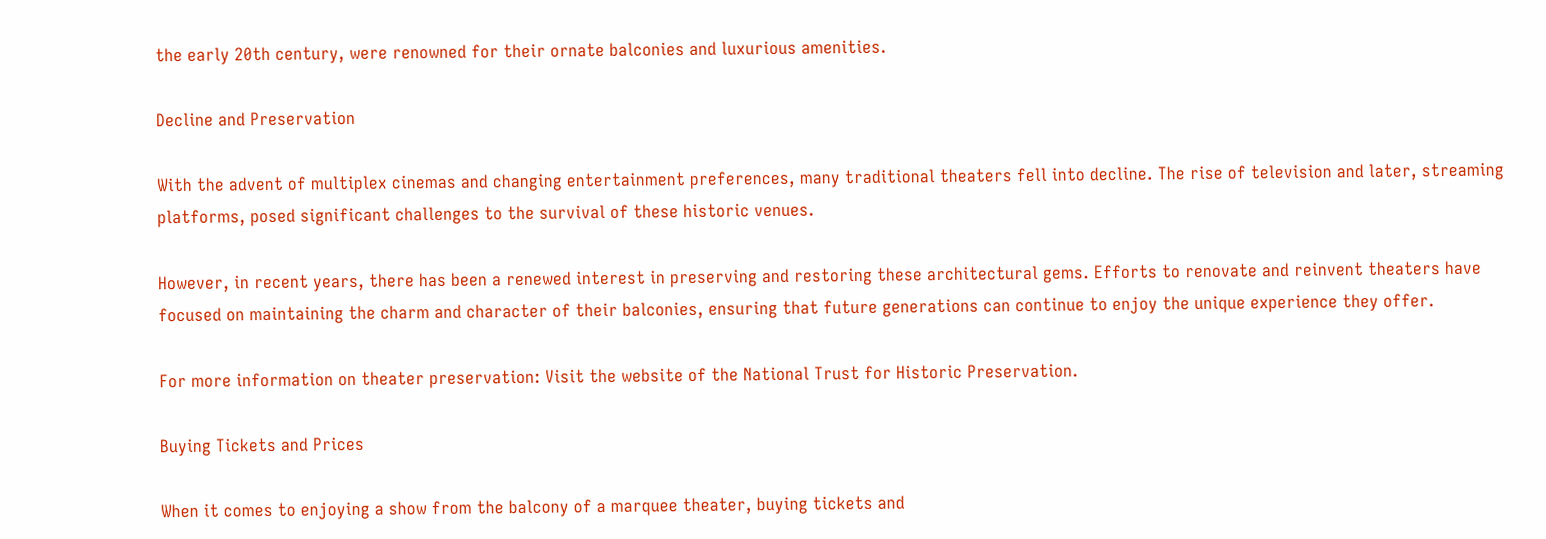the early 20th century, were renowned for their ornate balconies and luxurious amenities.

Decline and Preservation

With the advent of multiplex cinemas and changing entertainment preferences, many traditional theaters fell into decline. The rise of television and later, streaming platforms, posed significant challenges to the survival of these historic venues.

However, in recent years, there has been a renewed interest in preserving and restoring these architectural gems. Efforts to renovate and reinvent theaters have focused on maintaining the charm and character of their balconies, ensuring that future generations can continue to enjoy the unique experience they offer.

For more information on theater preservation: Visit the website of the National Trust for Historic Preservation.

Buying Tickets and Prices

When it comes to enjoying a show from the balcony of a marquee theater, buying tickets and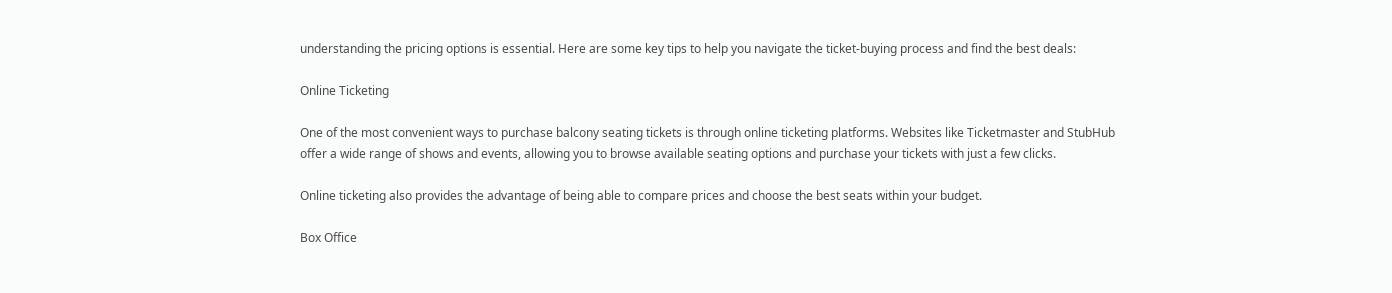understanding the pricing options is essential. Here are some key tips to help you navigate the ticket-buying process and find the best deals:

Online Ticketing

One of the most convenient ways to purchase balcony seating tickets is through online ticketing platforms. Websites like Ticketmaster and StubHub offer a wide range of shows and events, allowing you to browse available seating options and purchase your tickets with just a few clicks.

Online ticketing also provides the advantage of being able to compare prices and choose the best seats within your budget.

Box Office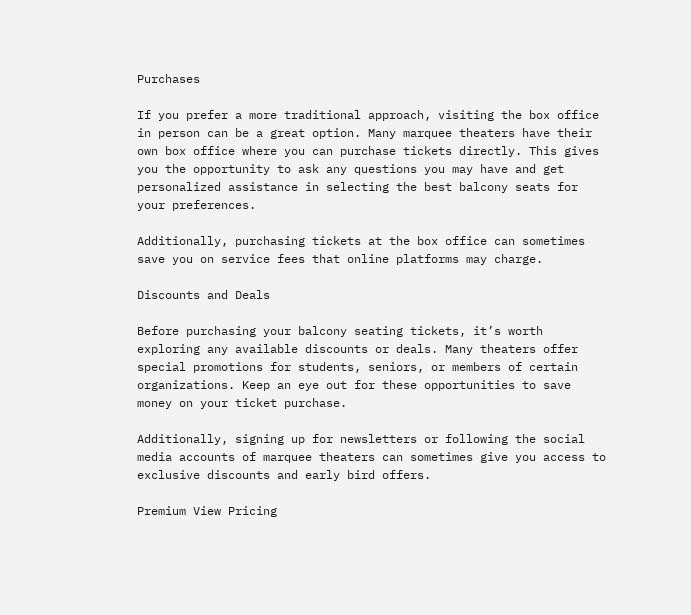Purchases

If you prefer a more traditional approach, visiting the box office in person can be a great option. Many marquee theaters have their own box office where you can purchase tickets directly. This gives you the opportunity to ask any questions you may have and get personalized assistance in selecting the best balcony seats for your preferences.

Additionally, purchasing tickets at the box office can sometimes save you on service fees that online platforms may charge.

Discounts and Deals

Before purchasing your balcony seating tickets, it’s worth exploring any available discounts or deals. Many theaters offer special promotions for students, seniors, or members of certain organizations. Keep an eye out for these opportunities to save money on your ticket purchase.

Additionally, signing up for newsletters or following the social media accounts of marquee theaters can sometimes give you access to exclusive discounts and early bird offers.

Premium View Pricing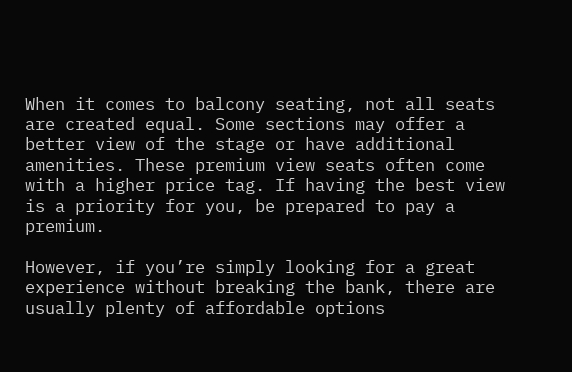When it comes to balcony seating, not all seats are created equal. Some sections may offer a better view of the stage or have additional amenities. These premium view seats often come with a higher price tag. If having the best view is a priority for you, be prepared to pay a premium.

However, if you’re simply looking for a great experience without breaking the bank, there are usually plenty of affordable options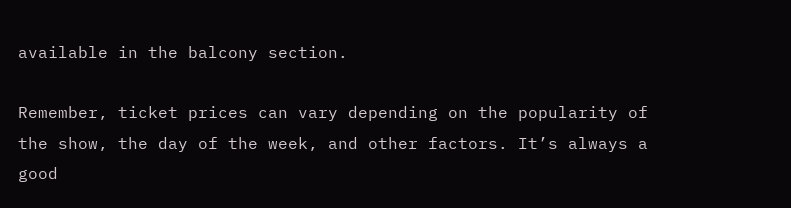available in the balcony section.

Remember, ticket prices can vary depending on the popularity of the show, the day of the week, and other factors. It’s always a good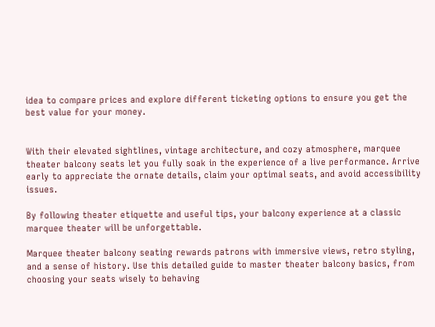idea to compare prices and explore different ticketing options to ensure you get the best value for your money.


With their elevated sightlines, vintage architecture, and cozy atmosphere, marquee theater balcony seats let you fully soak in the experience of a live performance. Arrive early to appreciate the ornate details, claim your optimal seats, and avoid accessibility issues.

By following theater etiquette and useful tips, your balcony experience at a classic marquee theater will be unforgettable.

Marquee theater balcony seating rewards patrons with immersive views, retro styling, and a sense of history. Use this detailed guide to master theater balcony basics, from choosing your seats wisely to behaving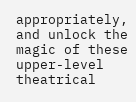appropriately, and unlock the magic of these upper-level theatrical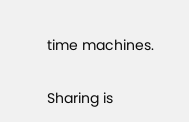time machines.

Sharing is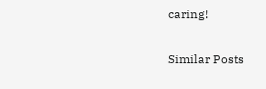caring!

Similar Posts